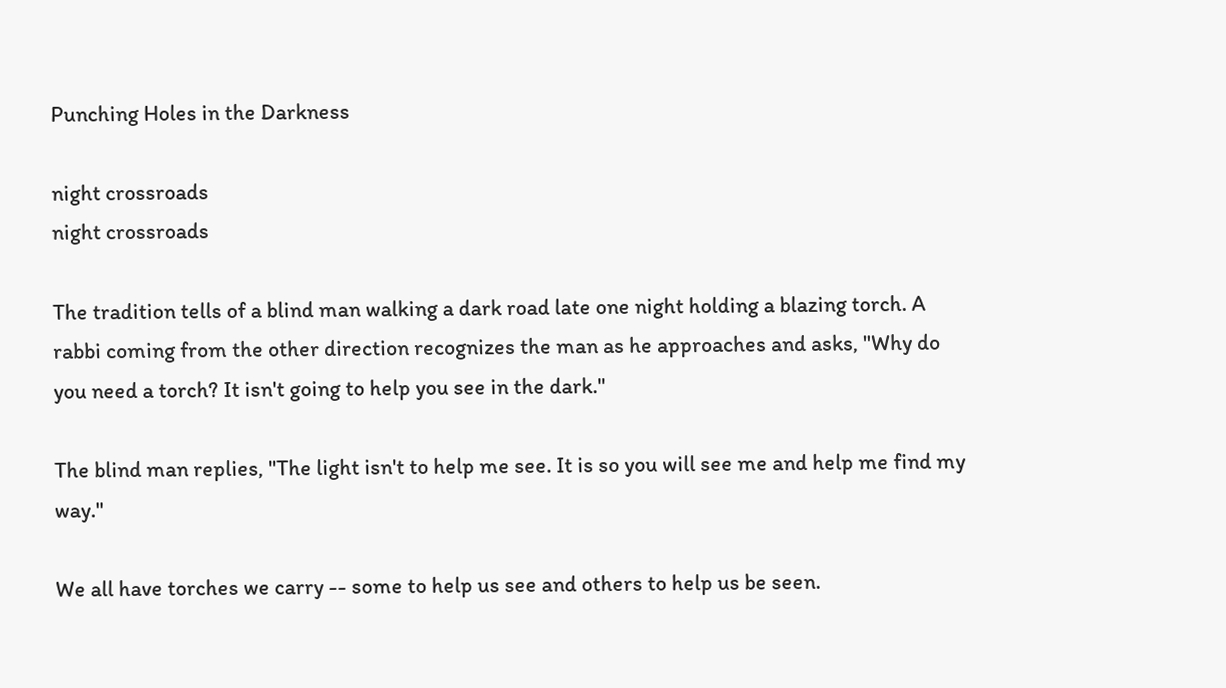Punching Holes in the Darkness

night crossroads
night crossroads

The tradition tells of a blind man walking a dark road late one night holding a blazing torch. A rabbi coming from the other direction recognizes the man as he approaches and asks, "Why do you need a torch? It isn't going to help you see in the dark."

The blind man replies, "The light isn't to help me see. It is so you will see me and help me find my way."

We all have torches we carry -- some to help us see and others to help us be seen.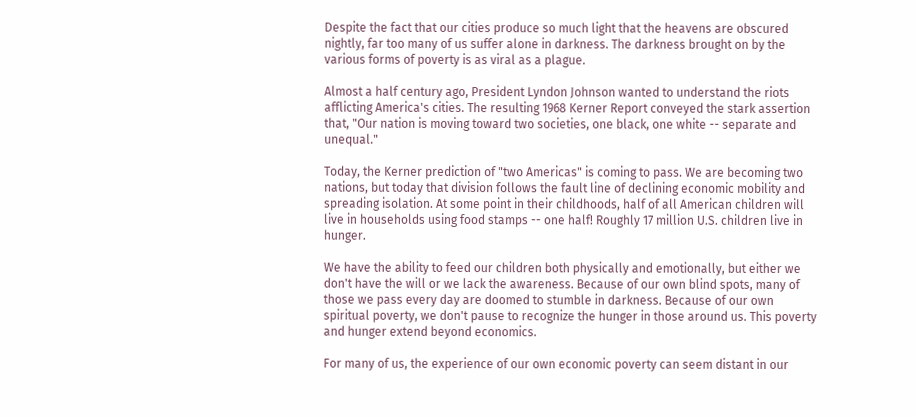Despite the fact that our cities produce so much light that the heavens are obscured nightly, far too many of us suffer alone in darkness. The darkness brought on by the various forms of poverty is as viral as a plague.

Almost a half century ago, President Lyndon Johnson wanted to understand the riots afflicting America's cities. The resulting 1968 Kerner Report conveyed the stark assertion that, "Our nation is moving toward two societies, one black, one white -- separate and unequal."

Today, the Kerner prediction of "two Americas" is coming to pass. We are becoming two nations, but today that division follows the fault line of declining economic mobility and spreading isolation. At some point in their childhoods, half of all American children will live in households using food stamps -- one half! Roughly 17 million U.S. children live in hunger.

We have the ability to feed our children both physically and emotionally, but either we don't have the will or we lack the awareness. Because of our own blind spots, many of those we pass every day are doomed to stumble in darkness. Because of our own spiritual poverty, we don't pause to recognize the hunger in those around us. This poverty and hunger extend beyond economics.

For many of us, the experience of our own economic poverty can seem distant in our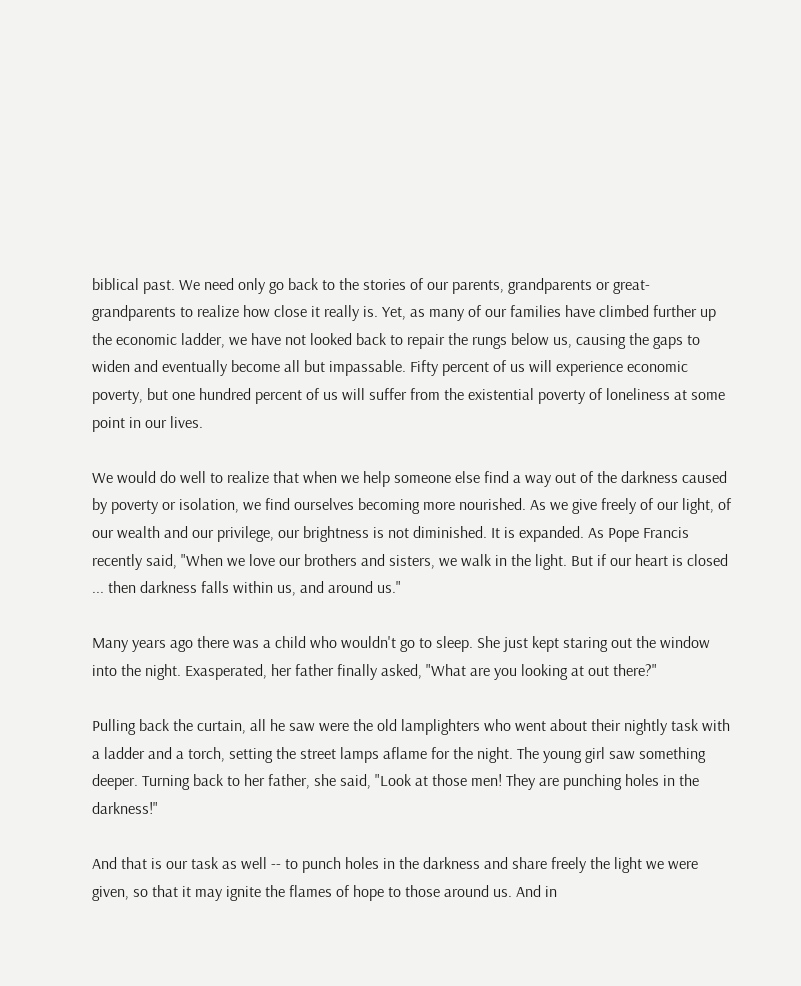biblical past. We need only go back to the stories of our parents, grandparents or great-grandparents to realize how close it really is. Yet, as many of our families have climbed further up the economic ladder, we have not looked back to repair the rungs below us, causing the gaps to widen and eventually become all but impassable. Fifty percent of us will experience economic poverty, but one hundred percent of us will suffer from the existential poverty of loneliness at some point in our lives.

We would do well to realize that when we help someone else find a way out of the darkness caused by poverty or isolation, we find ourselves becoming more nourished. As we give freely of our light, of our wealth and our privilege, our brightness is not diminished. It is expanded. As Pope Francis recently said, "When we love our brothers and sisters, we walk in the light. But if our heart is closed ... then darkness falls within us, and around us."

Many years ago there was a child who wouldn't go to sleep. She just kept staring out the window into the night. Exasperated, her father finally asked, "What are you looking at out there?"

Pulling back the curtain, all he saw were the old lamplighters who went about their nightly task with a ladder and a torch, setting the street lamps aflame for the night. The young girl saw something deeper. Turning back to her father, she said, "Look at those men! They are punching holes in the darkness!"

And that is our task as well -- to punch holes in the darkness and share freely the light we were given, so that it may ignite the flames of hope to those around us. And in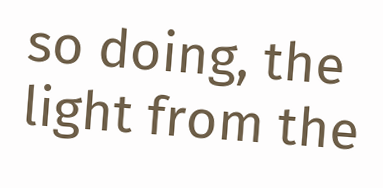so doing, the light from the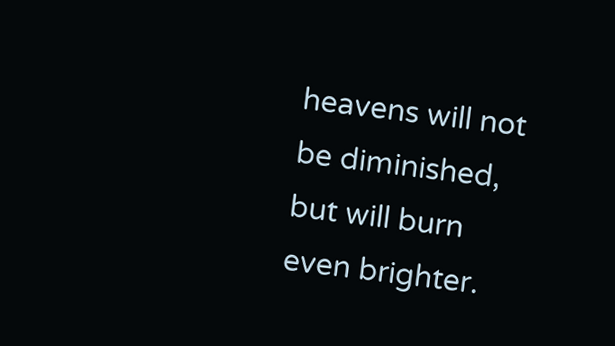heavens will not be diminished, but will burn even brighter.